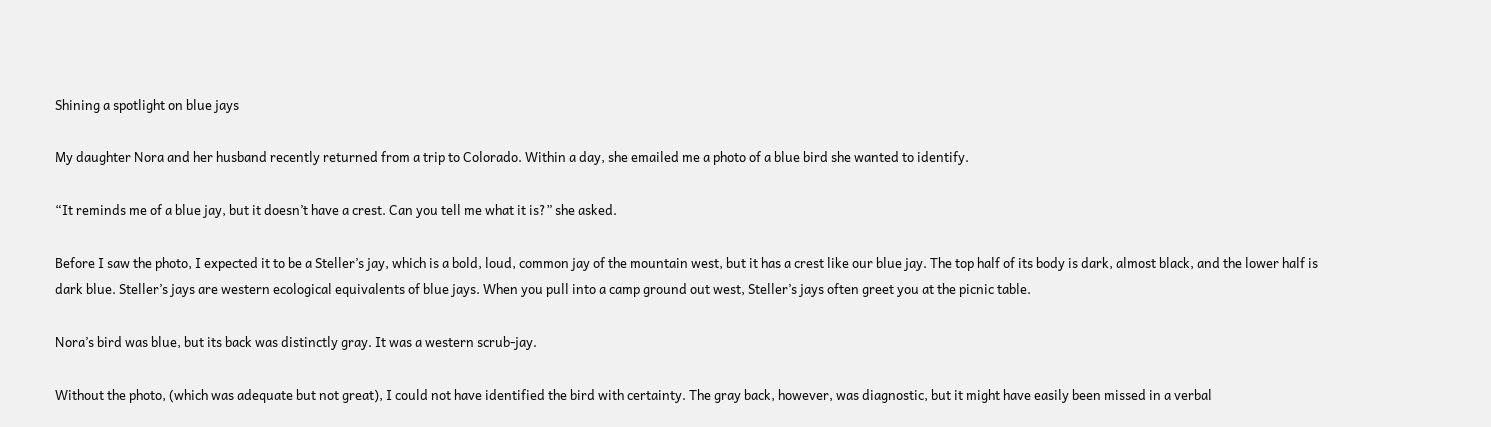Shining a spotlight on blue jays

My daughter Nora and her husband recently returned from a trip to Colorado. Within a day, she emailed me a photo of a blue bird she wanted to identify.

“It reminds me of a blue jay, but it doesn’t have a crest. Can you tell me what it is?” she asked.

Before I saw the photo, I expected it to be a Steller’s jay, which is a bold, loud, common jay of the mountain west, but it has a crest like our blue jay. The top half of its body is dark, almost black, and the lower half is dark blue. Steller’s jays are western ecological equivalents of blue jays. When you pull into a camp ground out west, Steller’s jays often greet you at the picnic table.

Nora’s bird was blue, but its back was distinctly gray. It was a western scrub-jay.

Without the photo, (which was adequate but not great), I could not have identified the bird with certainty. The gray back, however, was diagnostic, but it might have easily been missed in a verbal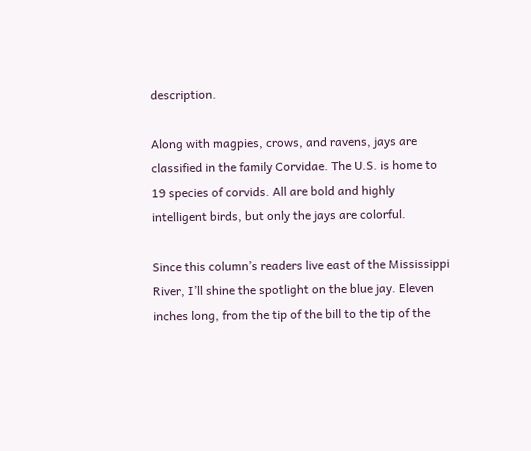description.

Along with magpies, crows, and ravens, jays are classified in the family Corvidae. The U.S. is home to 19 species of corvids. All are bold and highly intelligent birds, but only the jays are colorful.

Since this column’s readers live east of the Mississippi River, I’ll shine the spotlight on the blue jay. Eleven inches long, from the tip of the bill to the tip of the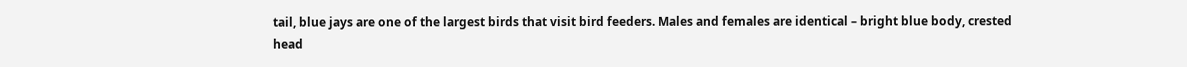tail, blue jays are one of the largest birds that visit bird feeders. Males and females are identical – bright blue body, crested head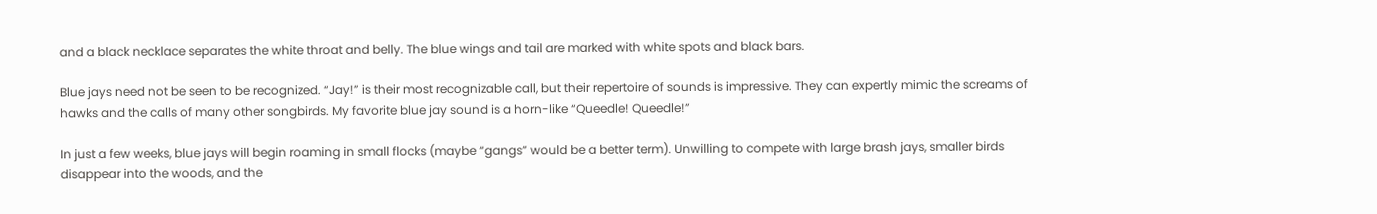and a black necklace separates the white throat and belly. The blue wings and tail are marked with white spots and black bars.

Blue jays need not be seen to be recognized. “Jay!” is their most recognizable call, but their repertoire of sounds is impressive. They can expertly mimic the screams of hawks and the calls of many other songbirds. My favorite blue jay sound is a horn-like “Queedle! Queedle!”

In just a few weeks, blue jays will begin roaming in small flocks (maybe “gangs” would be a better term). Unwilling to compete with large brash jays, smaller birds disappear into the woods, and the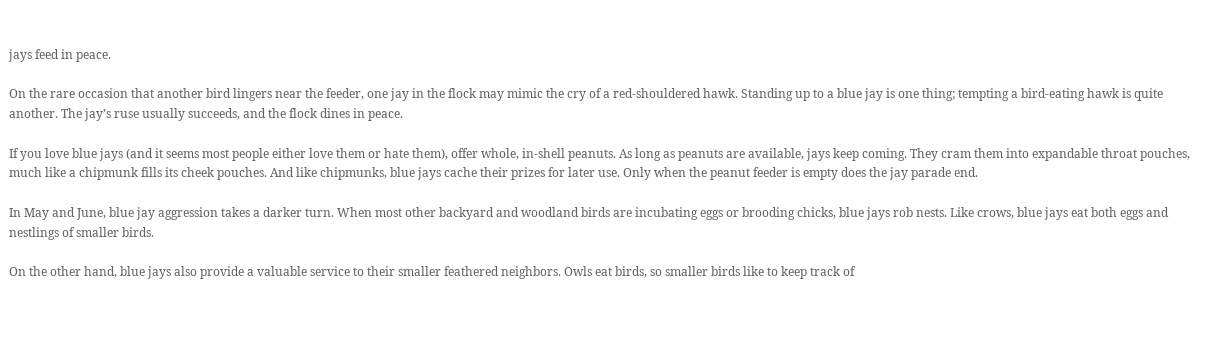jays feed in peace.

On the rare occasion that another bird lingers near the feeder, one jay in the flock may mimic the cry of a red-shouldered hawk. Standing up to a blue jay is one thing; tempting a bird-eating hawk is quite another. The jay’s ruse usually succeeds, and the flock dines in peace.

If you love blue jays (and it seems most people either love them or hate them), offer whole, in-shell peanuts. As long as peanuts are available, jays keep coming. They cram them into expandable throat pouches, much like a chipmunk fills its cheek pouches. And like chipmunks, blue jays cache their prizes for later use. Only when the peanut feeder is empty does the jay parade end.

In May and June, blue jay aggression takes a darker turn. When most other backyard and woodland birds are incubating eggs or brooding chicks, blue jays rob nests. Like crows, blue jays eat both eggs and nestlings of smaller birds.

On the other hand, blue jays also provide a valuable service to their smaller feathered neighbors. Owls eat birds, so smaller birds like to keep track of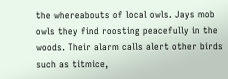the whereabouts of local owls. Jays mob owls they find roosting peacefully in the woods. Their alarm calls alert other birds such as titmice,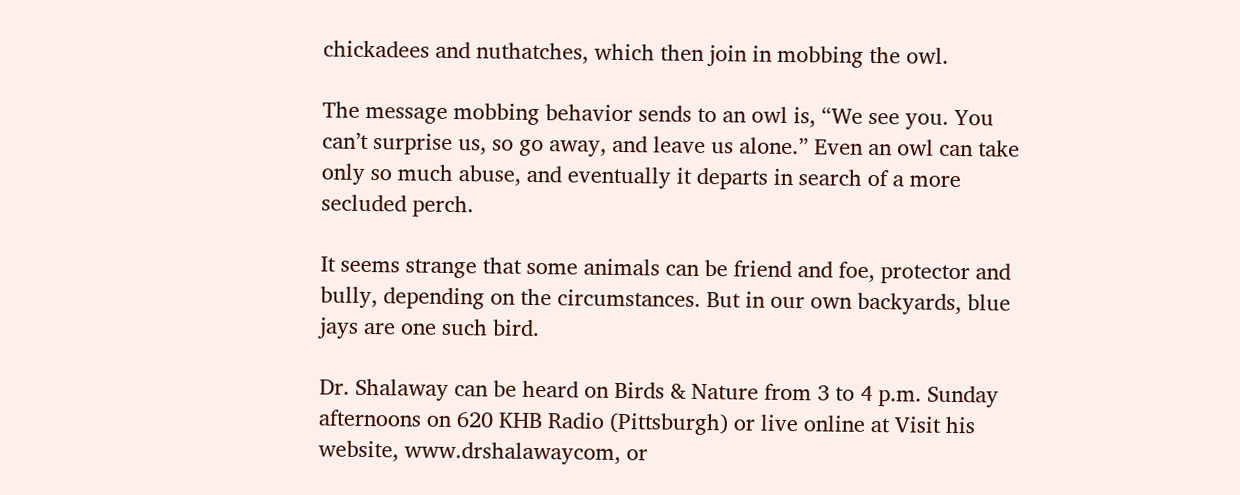chickadees and nuthatches, which then join in mobbing the owl.

The message mobbing behavior sends to an owl is, “We see you. You can’t surprise us, so go away, and leave us alone.” Even an owl can take only so much abuse, and eventually it departs in search of a more secluded perch.

It seems strange that some animals can be friend and foe, protector and bully, depending on the circumstances. But in our own backyards, blue jays are one such bird.

Dr. Shalaway can be heard on Birds & Nature from 3 to 4 p.m. Sunday afternoons on 620 KHB Radio (Pittsburgh) or live online at Visit his website, www.drshalawaycom, or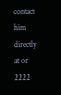contact him directly at or 2222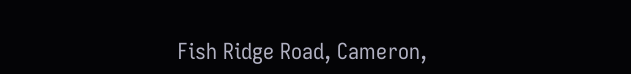Fish Ridge Road, Cameron,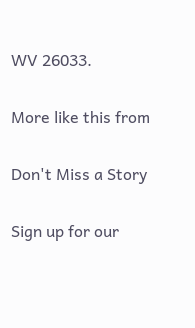WV 26033.

More like this from

Don't Miss a Story

Sign up for our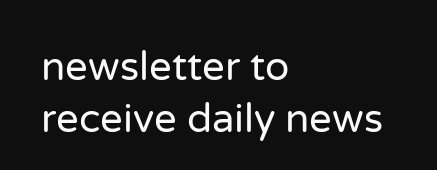newsletter to receive daily news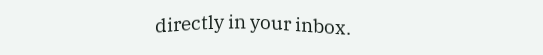directly in your inbox.